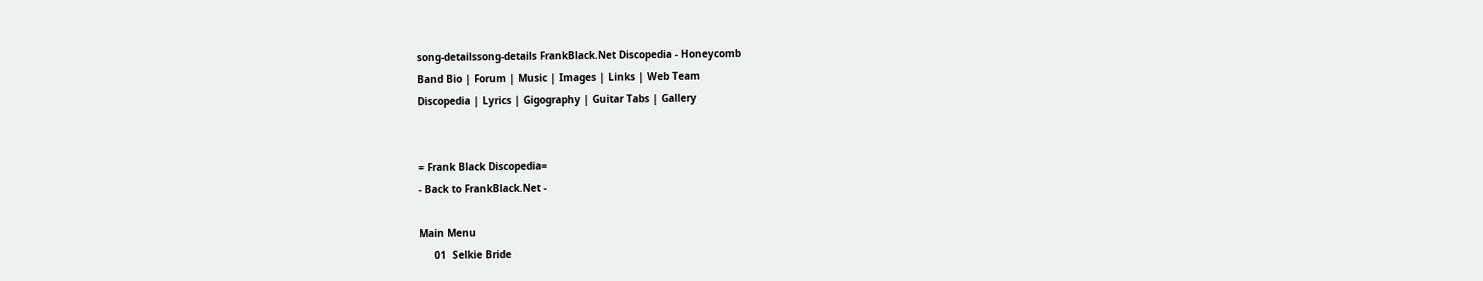song-detailssong-details FrankBlack.Net Discopedia - Honeycomb
Band Bio | Forum | Music | Images | Links | Web Team
Discopedia | Lyrics | Gigography | Guitar Tabs | Gallery


= Frank Black Discopedia=
- Back to FrankBlack.Net -

Main Menu
     01  Selkie Bride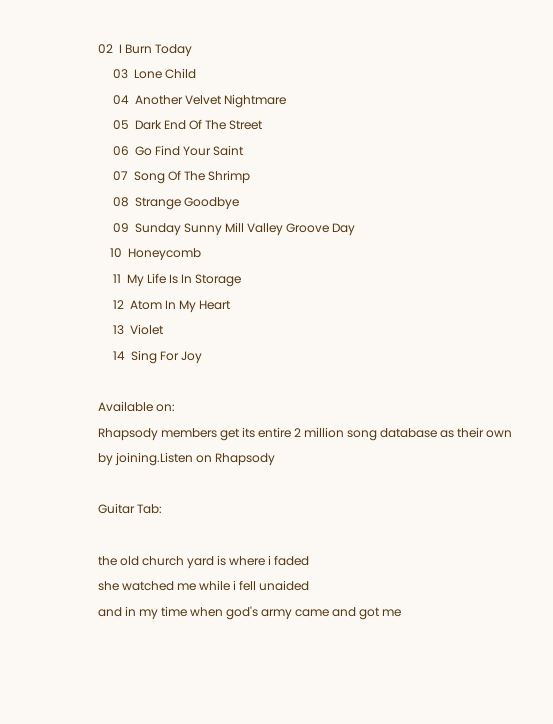02  I Burn Today
     03  Lone Child
     04  Another Velvet Nightmare
     05  Dark End Of The Street
     06  Go Find Your Saint
     07  Song Of The Shrimp
     08  Strange Goodbye
     09  Sunday Sunny Mill Valley Groove Day
    10  Honeycomb
     11  My Life Is In Storage
     12  Atom In My Heart
     13  Violet
     14  Sing For Joy

Available on:
Rhapsody members get its entire 2 million song database as their own by joining.Listen on Rhapsody

Guitar Tab:

the old church yard is where i faded
she watched me while i fell unaided
and in my time when god's army came and got me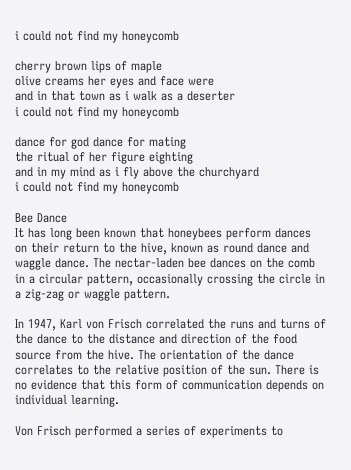i could not find my honeycomb

cherry brown lips of maple
olive creams her eyes and face were
and in that town as i walk as a deserter
i could not find my honeycomb

dance for god dance for mating
the ritual of her figure eighting
and in my mind as i fly above the churchyard
i could not find my honeycomb

Bee Dance
It has long been known that honeybees perform dances on their return to the hive, known as round dance and waggle dance. The nectar-laden bee dances on the comb in a circular pattern, occasionally crossing the circle in a zig-zag or waggle pattern.

In 1947, Karl von Frisch correlated the runs and turns of the dance to the distance and direction of the food source from the hive. The orientation of the dance correlates to the relative position of the sun. There is no evidence that this form of communication depends on individual learning.

Von Frisch performed a series of experiments to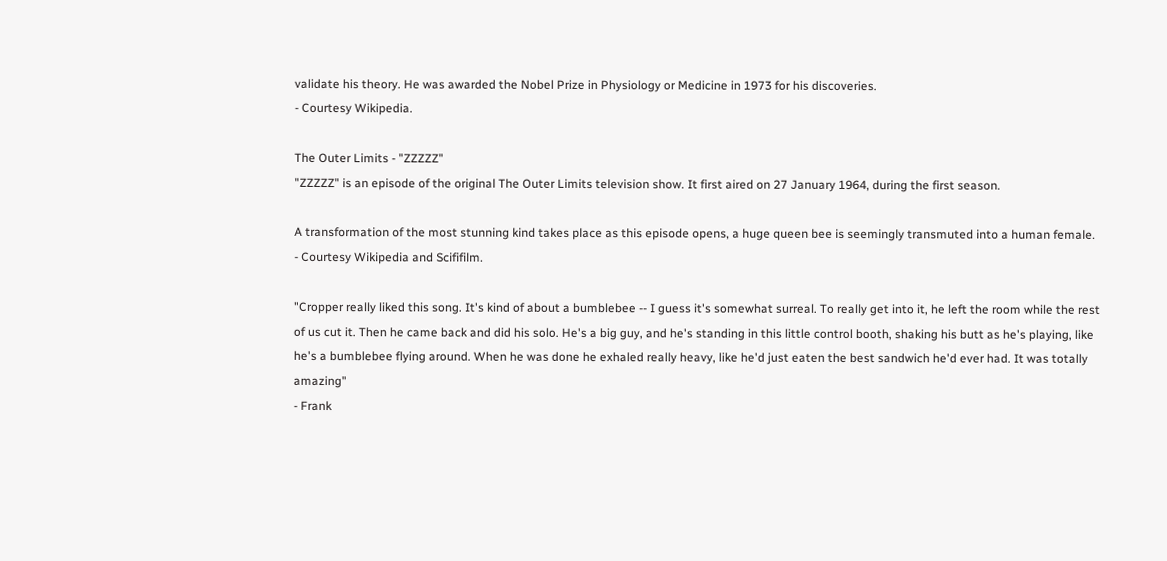validate his theory. He was awarded the Nobel Prize in Physiology or Medicine in 1973 for his discoveries.
- Courtesy Wikipedia.

The Outer Limits - "ZZZZZ"
"ZZZZZ" is an episode of the original The Outer Limits television show. It first aired on 27 January 1964, during the first season.

A transformation of the most stunning kind takes place as this episode opens, a huge queen bee is seemingly transmuted into a human female.
- Courtesy Wikipedia and Scififilm.

"Cropper really liked this song. It's kind of about a bumblebee -- I guess it's somewhat surreal. To really get into it, he left the room while the rest of us cut it. Then he came back and did his solo. He's a big guy, and he's standing in this little control booth, shaking his butt as he's playing, like he's a bumblebee flying around. When he was done he exhaled really heavy, like he'd just eaten the best sandwich he'd ever had. It was totally amazing"
- Frank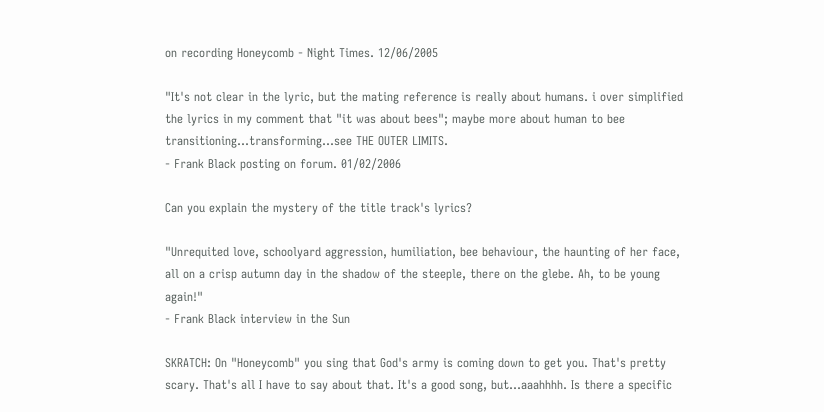on recording Honeycomb - Night Times. 12/06/2005

"It's not clear in the lyric, but the mating reference is really about humans. i over simplified the lyrics in my comment that "it was about bees"; maybe more about human to bee transitioning...transforming...see THE OUTER LIMITS.
- Frank Black posting on forum. 01/02/2006

Can you explain the mystery of the title track's lyrics?

"Unrequited love, schoolyard aggression, humiliation, bee behaviour, the haunting of her face, all on a crisp autumn day in the shadow of the steeple, there on the glebe. Ah, to be young again!"
- Frank Black interview in the Sun

SKRATCH: On "Honeycomb" you sing that God's army is coming down to get you. That's pretty scary. That's all I have to say about that. It's a good song, but…aaahhhh. Is there a specific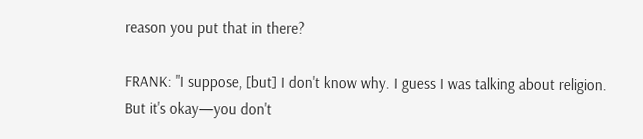reason you put that in there?

FRANK: "I suppose, [but] I don't know why. I guess I was talking about religion. But it's okay—you don't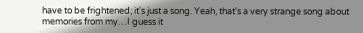have to be frightened; it's just a song. Yeah, that's a very strange song about memories from my…I guess it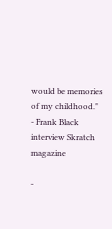would be memories of my childhood."
- Frank Black interview Skratch magazine

-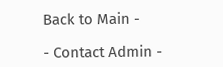Back to Main -

- Contact Admin -